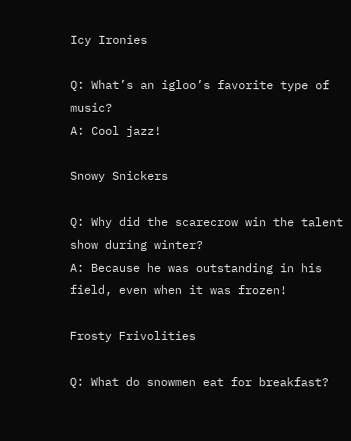Icy Ironies

Q: What’s an igloo’s favorite type of music?
A: Cool jazz!

Snowy Snickers

Q: Why did the scarecrow win the talent show during winter?
A: Because he was outstanding in his field, even when it was frozen!

Frosty Frivolities

Q: What do snowmen eat for breakfast?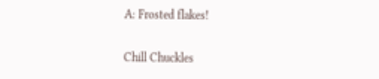A: Frosted flakes!

Chill Chuckles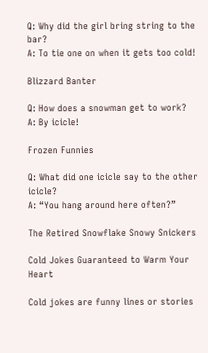Q: Why did the girl bring string to the bar?
A: To tie one on when it gets too cold!

Blizzard Banter

Q: How does a snowman get to work?
A: By icicle!

Frozen Funnies

Q: What did one icicle say to the other icicle?
A: “You hang around here often?”

The Retired Snowflake Snowy Snickers

Cold Jokes Guaranteed to Warm Your Heart

Cold jokes are funny lines or stories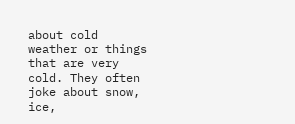about cold weather or things that are very cold. They often joke about snow, ice,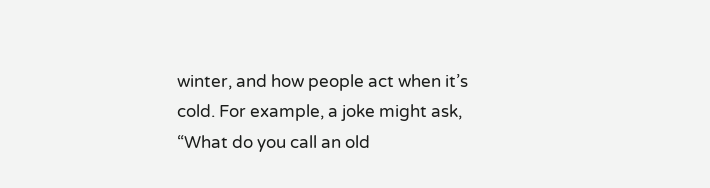winter, and how people act when it’s cold. For example, a joke might ask, “What do you call an old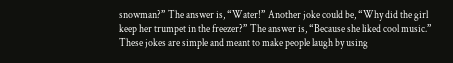snowman?” The answer is, “Water!” Another joke could be, “Why did the girl keep her trumpet in the freezer?” The answer is, “Because she liked cool music.” These jokes are simple and meant to make people laugh by using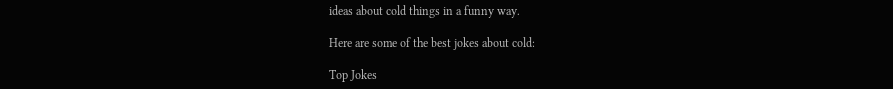ideas about cold things in a funny way.

Here are some of the best jokes about cold:

Top Jokes